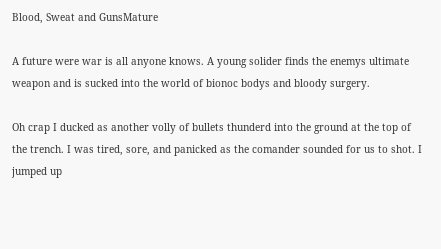Blood, Sweat and GunsMature

A future were war is all anyone knows. A young solider finds the enemys ultimate weapon and is sucked into the world of bionoc bodys and bloody surgery.

Oh crap I ducked as another volly of bullets thunderd into the ground at the top of the trench. I was tired, sore, and panicked as the comander sounded for us to shot. I jumped up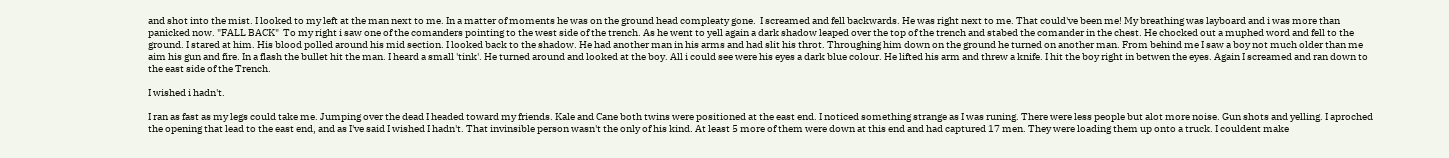and shot into the mist. I looked to my left at the man next to me. In a matter of moments he was on the ground head compleaty gone.  I screamed and fell backwards. He was right next to me. That could've been me! My breathing was layboard and i was more than panicked now. "FALL BACK"  To my right i saw one of the comanders pointing to the west side of the trench. As he went to yell again a dark shadow leaped over the top of the trench and stabed the comander in the chest. He chocked out a muphed word and fell to the ground. I stared at him. His blood polled around his mid section. I looked back to the shadow. He had another man in his arms and had slit his throt. Throughing him down on the ground he turned on another man. From behind me I saw a boy not much older than me aim his gun and fire. In a flash the bullet hit the man. I heard a small 'tink'. He turned around and looked at the boy. All i could see were his eyes a dark blue colour. He lifted his arm and threw a knife. I hit the boy right in betwen the eyes. Again I screamed and ran down to the east side of the Trench.

I wished i hadn't.

I ran as fast as my legs could take me. Jumping over the dead I headed toward my friends. Kale and Cane both twins were positioned at the east end. I noticed something strange as I was runing. There were less people but alot more noise. Gun shots and yelling. I aproched the opening that lead to the east end, and as I've said I wished I hadn't. That invinsible person wasn't the only of his kind. At least 5 more of them were down at this end and had captured 17 men. They were loading them up onto a truck. I couldent make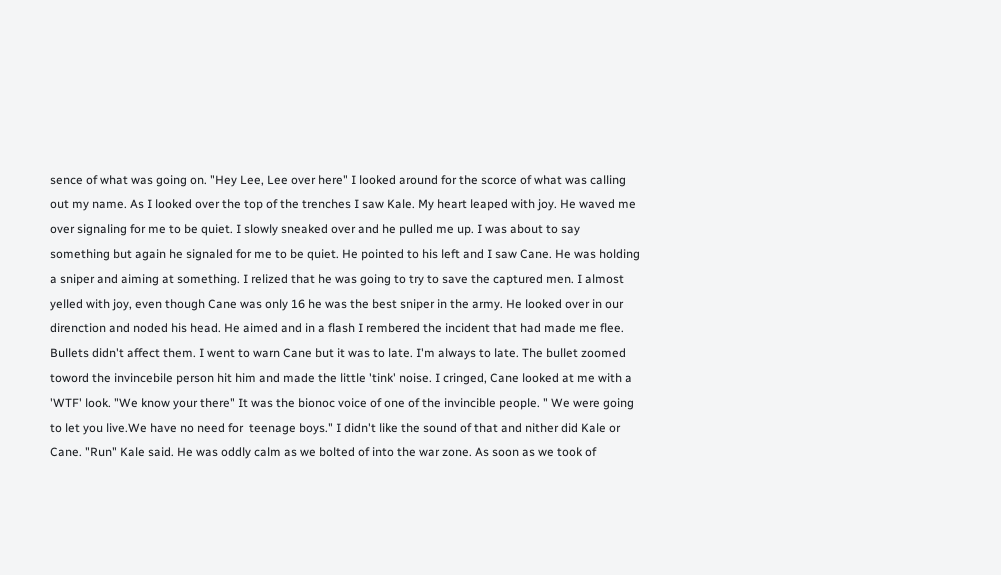sence of what was going on. "Hey Lee, Lee over here" I looked around for the scorce of what was calling out my name. As I looked over the top of the trenches I saw Kale. My heart leaped with joy. He waved me over signaling for me to be quiet. I slowly sneaked over and he pulled me up. I was about to say something but again he signaled for me to be quiet. He pointed to his left and I saw Cane. He was holding a sniper and aiming at something. I relized that he was going to try to save the captured men. I almost yelled with joy, even though Cane was only 16 he was the best sniper in the army. He looked over in our direnction and noded his head. He aimed and in a flash I rembered the incident that had made me flee. Bullets didn't affect them. I went to warn Cane but it was to late. I'm always to late. The bullet zoomed toword the invincebile person hit him and made the little 'tink' noise. I cringed, Cane looked at me with a 'WTF' look. "We know your there" It was the bionoc voice of one of the invincible people. " We were going to let you live.We have no need for  teenage boys." I didn't like the sound of that and nither did Kale or Cane. "Run" Kale said. He was oddly calm as we bolted of into the war zone. As soon as we took of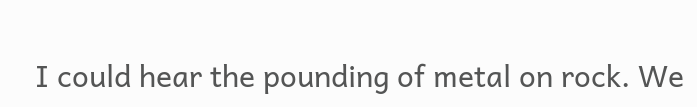I could hear the pounding of metal on rock. We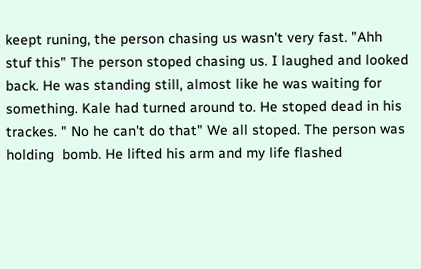keept runing, the person chasing us wasn't very fast. "Ahh stuf this" The person stoped chasing us. I laughed and looked back. He was standing still, almost like he was waiting for something. Kale had turned around to. He stoped dead in his trackes. " No he can't do that" We all stoped. The person was holding  bomb. He lifted his arm and my life flashed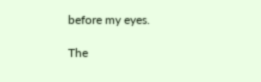before my eyes.

The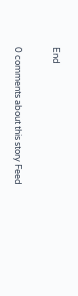End

0 comments about this story Feed